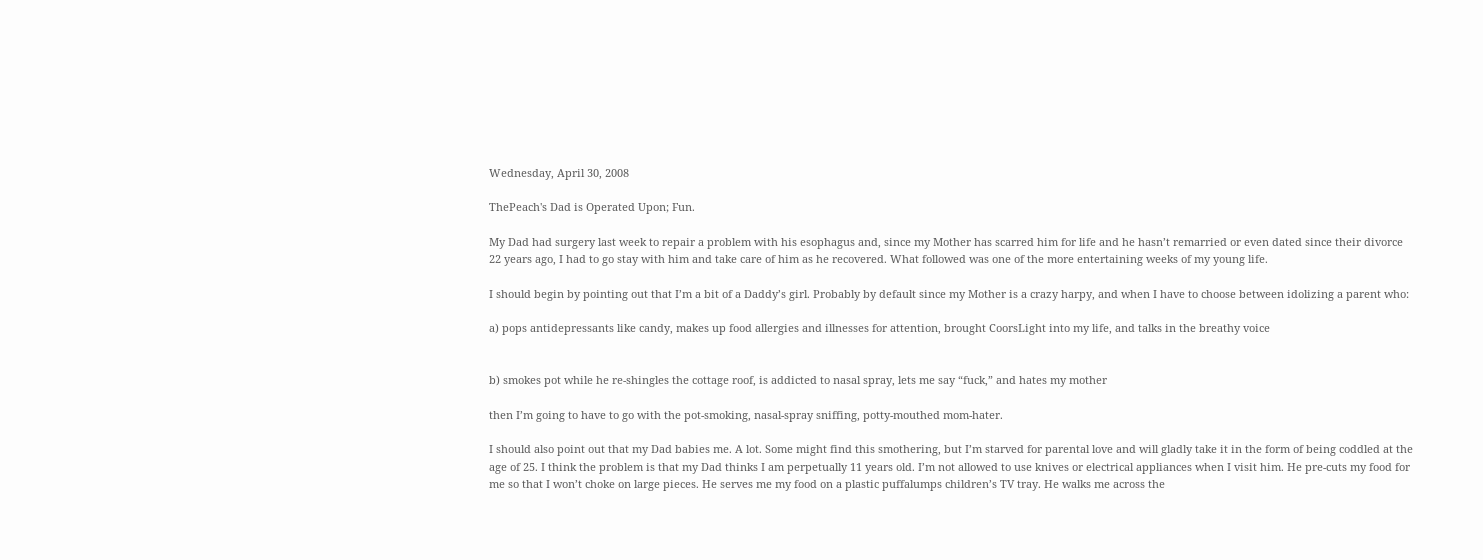Wednesday, April 30, 2008

ThePeach's Dad is Operated Upon; Fun.

My Dad had surgery last week to repair a problem with his esophagus and, since my Mother has scarred him for life and he hasn’t remarried or even dated since their divorce 22 years ago, I had to go stay with him and take care of him as he recovered. What followed was one of the more entertaining weeks of my young life.

I should begin by pointing out that I’m a bit of a Daddy’s girl. Probably by default since my Mother is a crazy harpy, and when I have to choose between idolizing a parent who:

a) pops antidepressants like candy, makes up food allergies and illnesses for attention, brought CoorsLight into my life, and talks in the breathy voice


b) smokes pot while he re-shingles the cottage roof, is addicted to nasal spray, lets me say “fuck,” and hates my mother

then I’m going to have to go with the pot-smoking, nasal-spray sniffing, potty-mouthed mom-hater.

I should also point out that my Dad babies me. A lot. Some might find this smothering, but I’m starved for parental love and will gladly take it in the form of being coddled at the age of 25. I think the problem is that my Dad thinks I am perpetually 11 years old. I’m not allowed to use knives or electrical appliances when I visit him. He pre-cuts my food for me so that I won’t choke on large pieces. He serves me my food on a plastic puffalumps children’s TV tray. He walks me across the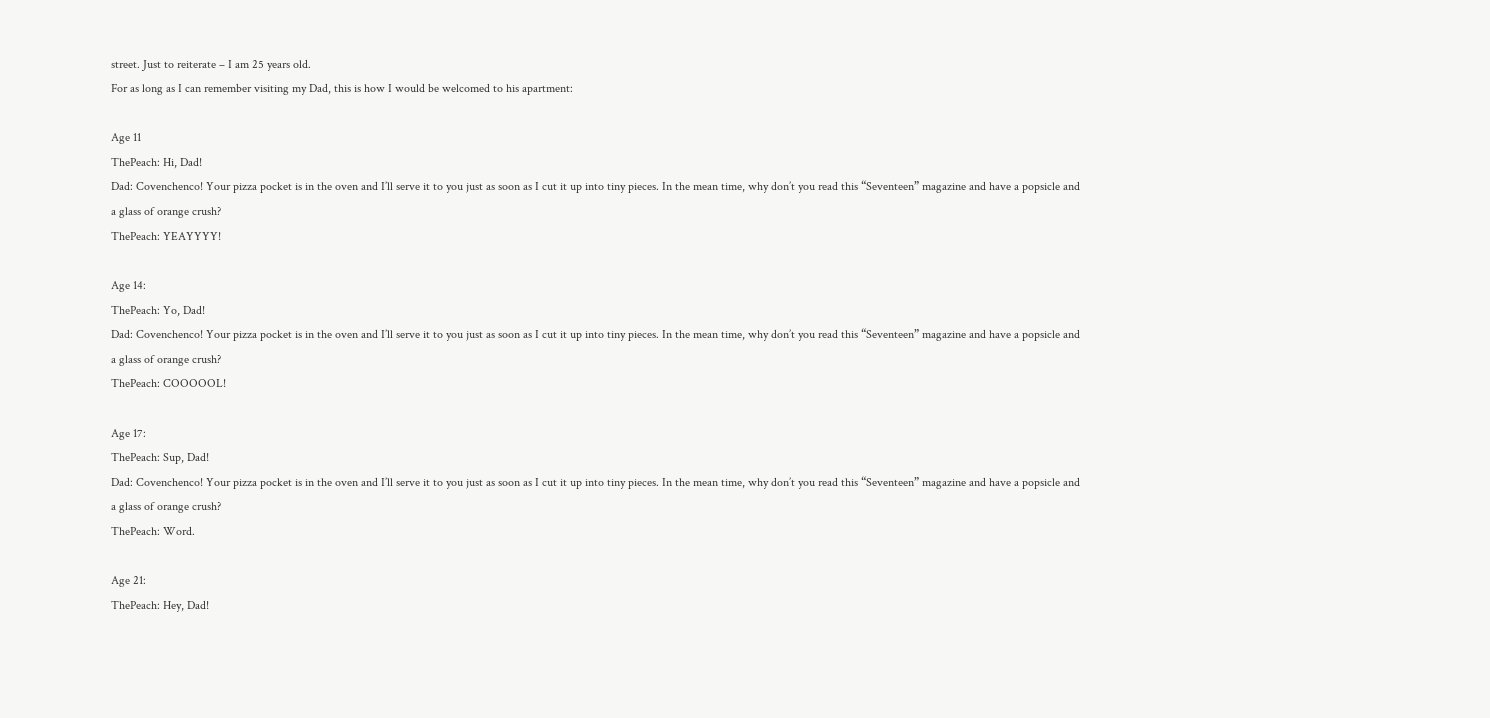street. Just to reiterate – I am 25 years old.
For as long as I can remember visiting my Dad, this is how I would be welcomed to his apartment:

Age 11
ThePeach: Hi, Dad!
Dad: Covenchenco! Your pizza pocket is in the oven and I’ll serve it to you just as soon as I cut it up into tiny pieces. In the mean time, why don’t you read this “Seventeen” magazine and have a popsicle and a glass of orange crush?
ThePeach: YEAYYYY!

Age 14:
ThePeach: Yo, Dad!
Dad: Covenchenco! Your pizza pocket is in the oven and I’ll serve it to you just as soon as I cut it up into tiny pieces. In the mean time, why don’t you read this “Seventeen” magazine and have a popsicle and a glass of orange crush?
ThePeach: COOOOOL!

Age 17:
ThePeach: Sup, Dad!
Dad: Covenchenco! Your pizza pocket is in the oven and I’ll serve it to you just as soon as I cut it up into tiny pieces. In the mean time, why don’t you read this “Seventeen” magazine and have a popsicle and a glass of orange crush?
ThePeach: Word.

Age 21:
ThePeach: Hey, Dad!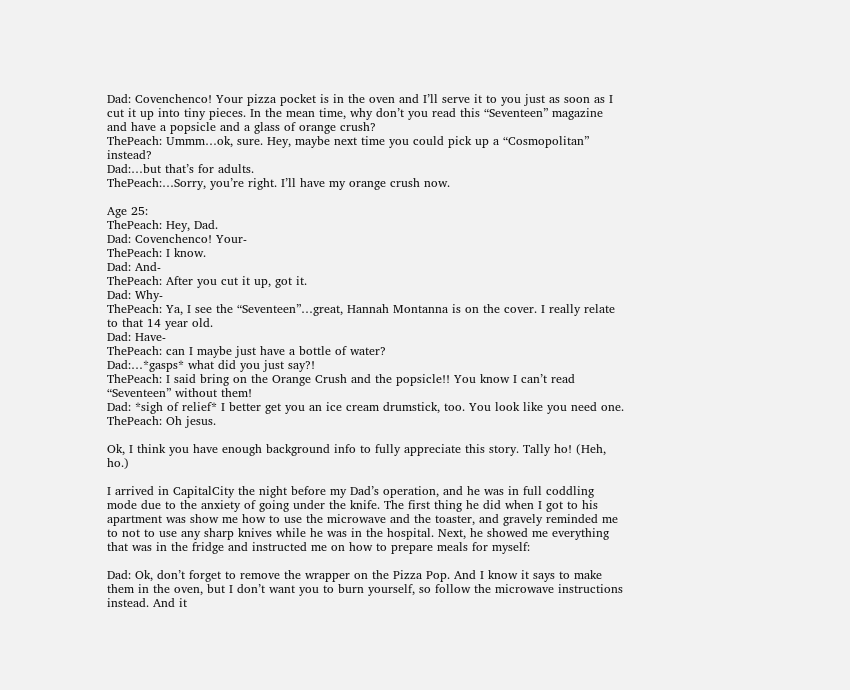Dad: Covenchenco! Your pizza pocket is in the oven and I’ll serve it to you just as soon as I cut it up into tiny pieces. In the mean time, why don’t you read this “Seventeen” magazine and have a popsicle and a glass of orange crush?
ThePeach: Ummm…ok, sure. Hey, maybe next time you could pick up a “Cosmopolitan” instead?
Dad:…but that’s for adults.
ThePeach:…Sorry, you’re right. I’ll have my orange crush now.

Age 25:
ThePeach: Hey, Dad.
Dad: Covenchenco! Your-
ThePeach: I know.
Dad: And-
ThePeach: After you cut it up, got it.
Dad: Why-
ThePeach: Ya, I see the “Seventeen”…great, Hannah Montanna is on the cover. I really relate to that 14 year old.
Dad: Have-
ThePeach: can I maybe just have a bottle of water?
Dad:…*gasps* what did you just say?!
ThePeach: I said bring on the Orange Crush and the popsicle!! You know I can’t read “Seventeen” without them!
Dad: *sigh of relief* I better get you an ice cream drumstick, too. You look like you need one.
ThePeach: Oh jesus.

Ok, I think you have enough background info to fully appreciate this story. Tally ho! (Heh, ho.)

I arrived in CapitalCity the night before my Dad’s operation, and he was in full coddling mode due to the anxiety of going under the knife. The first thing he did when I got to his apartment was show me how to use the microwave and the toaster, and gravely reminded me to not to use any sharp knives while he was in the hospital. Next, he showed me everything that was in the fridge and instructed me on how to prepare meals for myself:

Dad: Ok, don’t forget to remove the wrapper on the Pizza Pop. And I know it says to make them in the oven, but I don’t want you to burn yourself, so follow the microwave instructions instead. And it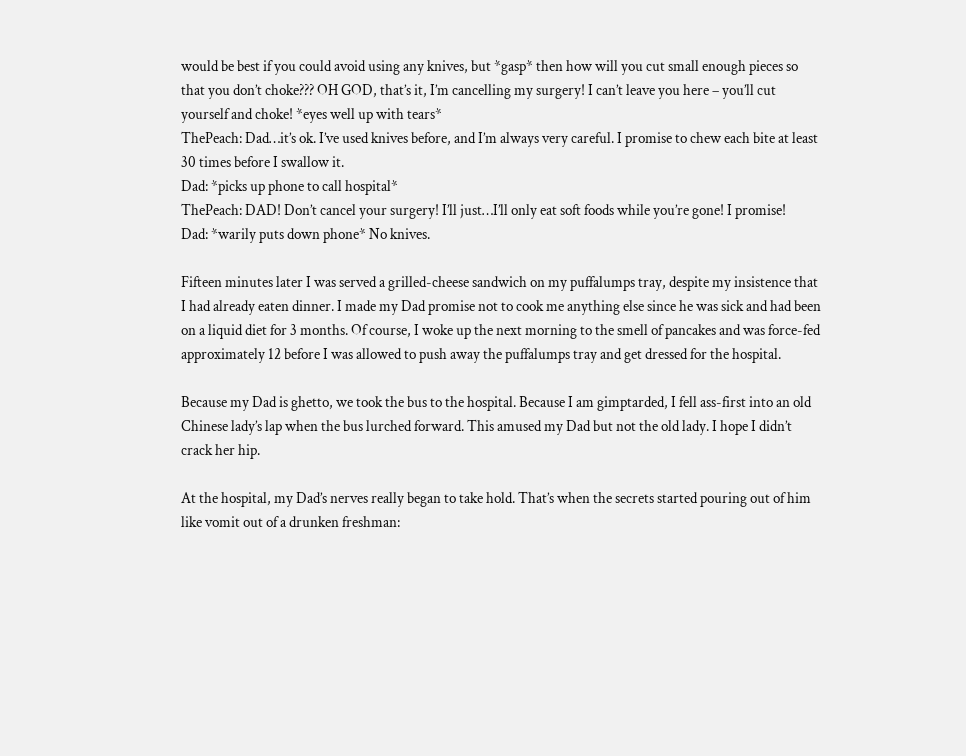would be best if you could avoid using any knives, but *gasp* then how will you cut small enough pieces so that you don’t choke??? OH GOD, that’s it, I’m cancelling my surgery! I can’t leave you here – you’ll cut yourself and choke! *eyes well up with tears*
ThePeach: Dad…it’s ok. I’ve used knives before, and I’m always very careful. I promise to chew each bite at least 30 times before I swallow it.
Dad: *picks up phone to call hospital*
ThePeach: DAD! Don’t cancel your surgery! I’ll just…I’ll only eat soft foods while you’re gone! I promise!
Dad: *warily puts down phone* No knives.

Fifteen minutes later I was served a grilled-cheese sandwich on my puffalumps tray, despite my insistence that I had already eaten dinner. I made my Dad promise not to cook me anything else since he was sick and had been on a liquid diet for 3 months. Of course, I woke up the next morning to the smell of pancakes and was force-fed approximately 12 before I was allowed to push away the puffalumps tray and get dressed for the hospital.

Because my Dad is ghetto, we took the bus to the hospital. Because I am gimptarded, I fell ass-first into an old Chinese lady’s lap when the bus lurched forward. This amused my Dad but not the old lady. I hope I didn’t crack her hip.

At the hospital, my Dad’s nerves really began to take hold. That’s when the secrets started pouring out of him like vomit out of a drunken freshman: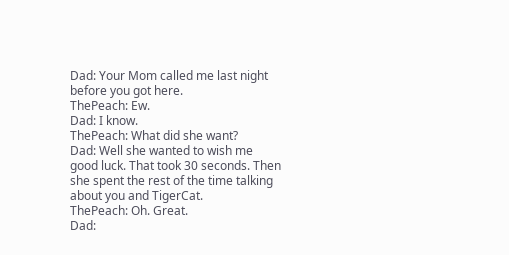Dad: Your Mom called me last night before you got here.
ThePeach: Ew.
Dad: I know.
ThePeach: What did she want?
Dad: Well she wanted to wish me good luck. That took 30 seconds. Then she spent the rest of the time talking about you and TigerCat.
ThePeach: Oh. Great.
Dad: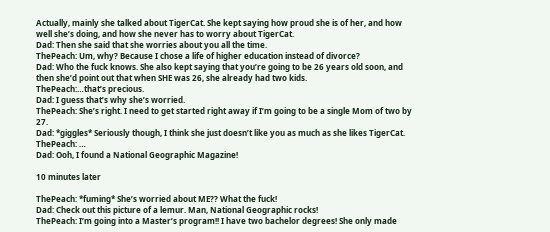Actually, mainly she talked about TigerCat. She kept saying how proud she is of her, and how well she’s doing, and how she never has to worry about TigerCat.
Dad: Then she said that she worries about you all the time.
ThePeach: Um, why? Because I chose a life of higher education instead of divorce?
Dad: Who the fuck knows. She also kept saying that you’re going to be 26 years old soon, and then she’d point out that when SHE was 26, she already had two kids.
ThePeach:…that’s precious.
Dad: I guess that’s why she’s worried.
ThePeach: She’s right. I need to get started right away if I’m going to be a single Mom of two by 27.
Dad: *giggles* Seriously though, I think she just doesn’t like you as much as she likes TigerCat.
ThePeach: …
Dad: Ooh, I found a National Geographic Magazine!

10 minutes later

ThePeach: *fuming* She’s worried about ME?? What the fuck!
Dad: Check out this picture of a lemur. Man, National Geographic rocks!
ThePeach: I’m going into a Master’s program!! I have two bachelor degrees! She only made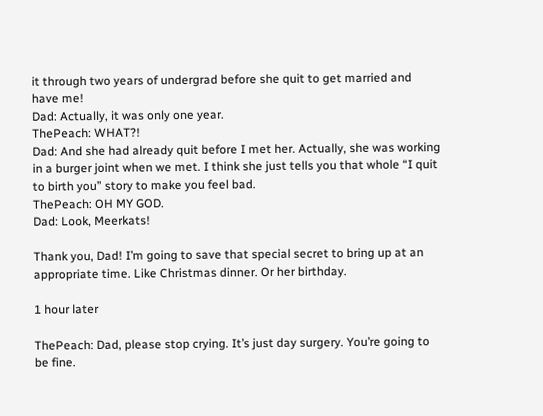it through two years of undergrad before she quit to get married and have me!
Dad: Actually, it was only one year.
ThePeach: WHAT?!
Dad: And she had already quit before I met her. Actually, she was working in a burger joint when we met. I think she just tells you that whole “I quit to birth you” story to make you feel bad.
ThePeach: OH MY GOD.
Dad: Look, Meerkats!

Thank you, Dad! I’m going to save that special secret to bring up at an appropriate time. Like Christmas dinner. Or her birthday.

1 hour later

ThePeach: Dad, please stop crying. It’s just day surgery. You’re going to be fine.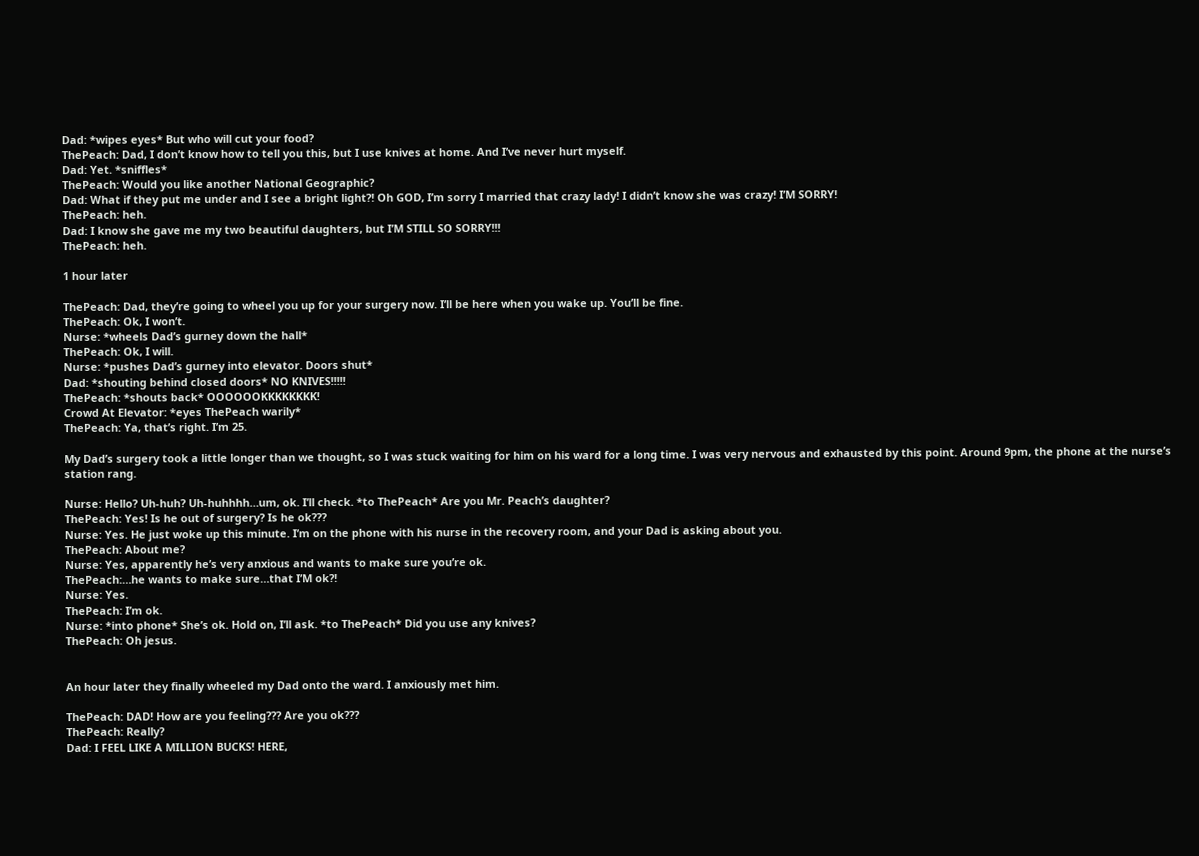Dad: *wipes eyes* But who will cut your food?
ThePeach: Dad, I don’t know how to tell you this, but I use knives at home. And I’ve never hurt myself.
Dad: Yet. *sniffles*
ThePeach: Would you like another National Geographic?
Dad: What if they put me under and I see a bright light?! Oh GOD, I’m sorry I married that crazy lady! I didn’t know she was crazy! I’M SORRY!
ThePeach: heh.
Dad: I know she gave me my two beautiful daughters, but I’M STILL SO SORRY!!!
ThePeach: heh.

1 hour later

ThePeach: Dad, they’re going to wheel you up for your surgery now. I’ll be here when you wake up. You’ll be fine.
ThePeach: Ok, I won’t.
Nurse: *wheels Dad’s gurney down the hall*
ThePeach: Ok, I will.
Nurse: *pushes Dad’s gurney into elevator. Doors shut*
Dad: *shouting behind closed doors* NO KNIVES!!!!!
ThePeach: *shouts back* OOOOOOKKKKKKKK!
Crowd At Elevator: *eyes ThePeach warily*
ThePeach: Ya, that’s right. I’m 25.

My Dad’s surgery took a little longer than we thought, so I was stuck waiting for him on his ward for a long time. I was very nervous and exhausted by this point. Around 9pm, the phone at the nurse’s station rang.

Nurse: Hello? Uh-huh? Uh-huhhhh…um, ok. I’ll check. *to ThePeach* Are you Mr. Peach’s daughter?
ThePeach: Yes! Is he out of surgery? Is he ok???
Nurse: Yes. He just woke up this minute. I’m on the phone with his nurse in the recovery room, and your Dad is asking about you.
ThePeach: About me?
Nurse: Yes, apparently he’s very anxious and wants to make sure you’re ok.
ThePeach:…he wants to make sure…that I’M ok?!
Nurse: Yes.
ThePeach: I’m ok.
Nurse: *into phone* She’s ok. Hold on, I’ll ask. *to ThePeach* Did you use any knives?
ThePeach: Oh jesus.


An hour later they finally wheeled my Dad onto the ward. I anxiously met him.

ThePeach: DAD! How are you feeling??? Are you ok???
ThePeach: Really?
Dad: I FEEL LIKE A MILLION BUCKS! HERE,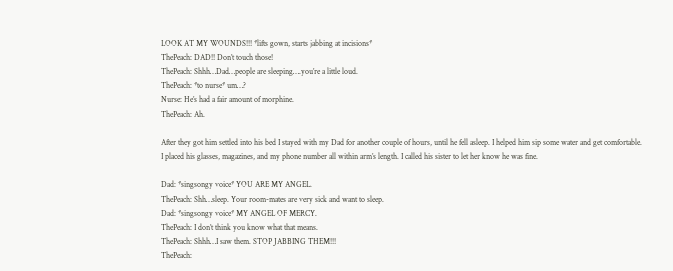LOOK AT MY WOUNDS!!! *lifts gown, starts jabbing at incisions*
ThePeach: DAD!! Don’t touch those!
ThePeach: Shhh…Dad…people are sleeping….you’re a little loud.
ThePeach: *to nurse* um…?
Nurse: He’s had a fair amount of morphine.
ThePeach: Ah.

After they got him settled into his bed I stayed with my Dad for another couple of hours, until he fell asleep. I helped him sip some water and get comfortable. I placed his glasses, magazines, and my phone number all within arm’s length. I called his sister to let her know he was fine.

Dad: *singsongy voice* YOU ARE MY ANGEL.
ThePeach: Shh…sleep. Your room-mates are very sick and want to sleep.
Dad: *singsongy voice* MY ANGEL OF MERCY.
ThePeach: I don’t think you know what that means.
ThePeach: Shhh…I saw them. STOP JABBING THEM!!!
ThePeach: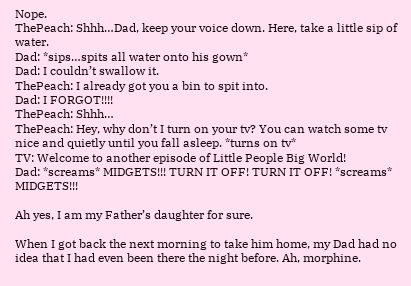Nope.
ThePeach: Shhh…Dad, keep your voice down. Here, take a little sip of water.
Dad: *sips…spits all water onto his gown*
Dad: I couldn’t swallow it.
ThePeach: I already got you a bin to spit into.
Dad: I FORGOT!!!!
ThePeach: Shhh…
ThePeach: Hey, why don’t I turn on your tv? You can watch some tv nice and quietly until you fall asleep. *turns on tv*
TV: Welcome to another episode of Little People Big World!
Dad: *screams* MIDGETS!!! TURN IT OFF! TURN IT OFF! *screams* MIDGETS!!!

Ah yes, I am my Father’s daughter for sure.

When I got back the next morning to take him home, my Dad had no idea that I had even been there the night before. Ah, morphine.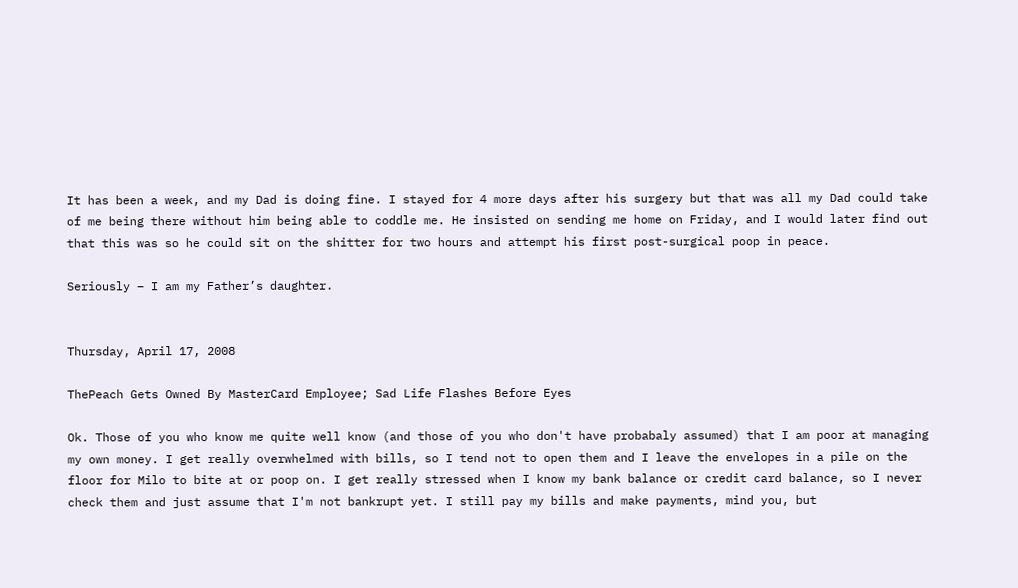It has been a week, and my Dad is doing fine. I stayed for 4 more days after his surgery but that was all my Dad could take of me being there without him being able to coddle me. He insisted on sending me home on Friday, and I would later find out that this was so he could sit on the shitter for two hours and attempt his first post-surgical poop in peace.

Seriously – I am my Father’s daughter.


Thursday, April 17, 2008

ThePeach Gets Owned By MasterCard Employee; Sad Life Flashes Before Eyes

Ok. Those of you who know me quite well know (and those of you who don't have probabaly assumed) that I am poor at managing my own money. I get really overwhelmed with bills, so I tend not to open them and I leave the envelopes in a pile on the floor for Milo to bite at or poop on. I get really stressed when I know my bank balance or credit card balance, so I never check them and just assume that I'm not bankrupt yet. I still pay my bills and make payments, mind you, but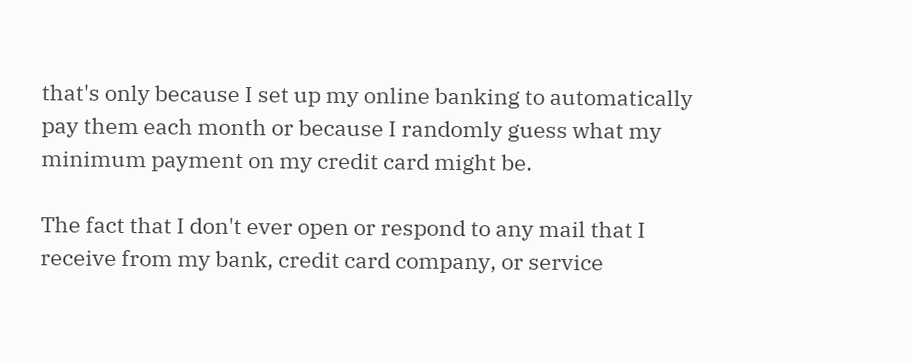that's only because I set up my online banking to automatically pay them each month or because I randomly guess what my minimum payment on my credit card might be.

The fact that I don't ever open or respond to any mail that I receive from my bank, credit card company, or service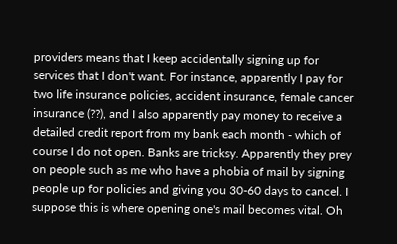providers means that I keep accidentally signing up for services that I don't want. For instance, apparently I pay for two life insurance policies, accident insurance, female cancer insurance (??), and I also apparently pay money to receive a detailed credit report from my bank each month - which of course I do not open. Banks are tricksy. Apparently they prey on people such as me who have a phobia of mail by signing people up for policies and giving you 30-60 days to cancel. I suppose this is where opening one's mail becomes vital. Oh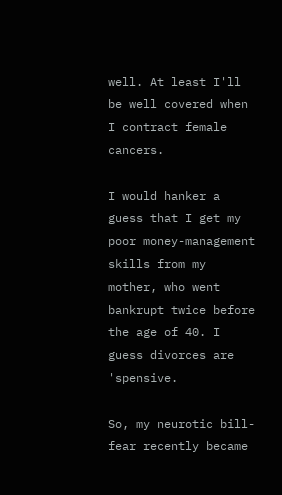well. At least I'll be well covered when I contract female cancers.

I would hanker a guess that I get my poor money-management skills from my mother, who went bankrupt twice before the age of 40. I guess divorces are 'spensive.

So, my neurotic bill-fear recently became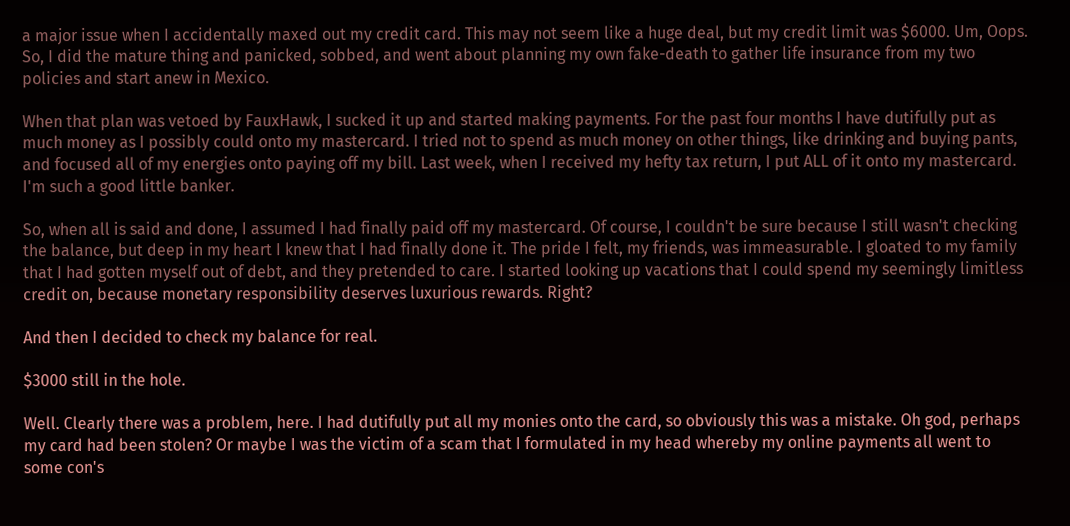a major issue when I accidentally maxed out my credit card. This may not seem like a huge deal, but my credit limit was $6000. Um, Oops. So, I did the mature thing and panicked, sobbed, and went about planning my own fake-death to gather life insurance from my two policies and start anew in Mexico.

When that plan was vetoed by FauxHawk, I sucked it up and started making payments. For the past four months I have dutifully put as much money as I possibly could onto my mastercard. I tried not to spend as much money on other things, like drinking and buying pants, and focused all of my energies onto paying off my bill. Last week, when I received my hefty tax return, I put ALL of it onto my mastercard. I'm such a good little banker.

So, when all is said and done, I assumed I had finally paid off my mastercard. Of course, I couldn't be sure because I still wasn't checking the balance, but deep in my heart I knew that I had finally done it. The pride I felt, my friends, was immeasurable. I gloated to my family that I had gotten myself out of debt, and they pretended to care. I started looking up vacations that I could spend my seemingly limitless credit on, because monetary responsibility deserves luxurious rewards. Right?

And then I decided to check my balance for real.

$3000 still in the hole.

Well. Clearly there was a problem, here. I had dutifully put all my monies onto the card, so obviously this was a mistake. Oh god, perhaps my card had been stolen? Or maybe I was the victim of a scam that I formulated in my head whereby my online payments all went to some con's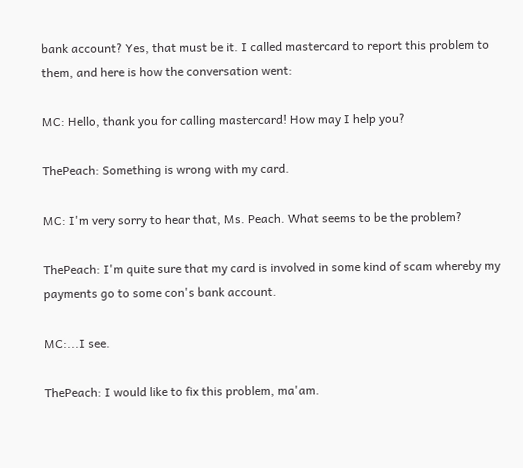bank account? Yes, that must be it. I called mastercard to report this problem to them, and here is how the conversation went:

MC: Hello, thank you for calling mastercard! How may I help you?

ThePeach: Something is wrong with my card.

MC: I'm very sorry to hear that, Ms. Peach. What seems to be the problem?

ThePeach: I'm quite sure that my card is involved in some kind of scam whereby my payments go to some con's bank account.

MC:...I see.

ThePeach: I would like to fix this problem, ma'am.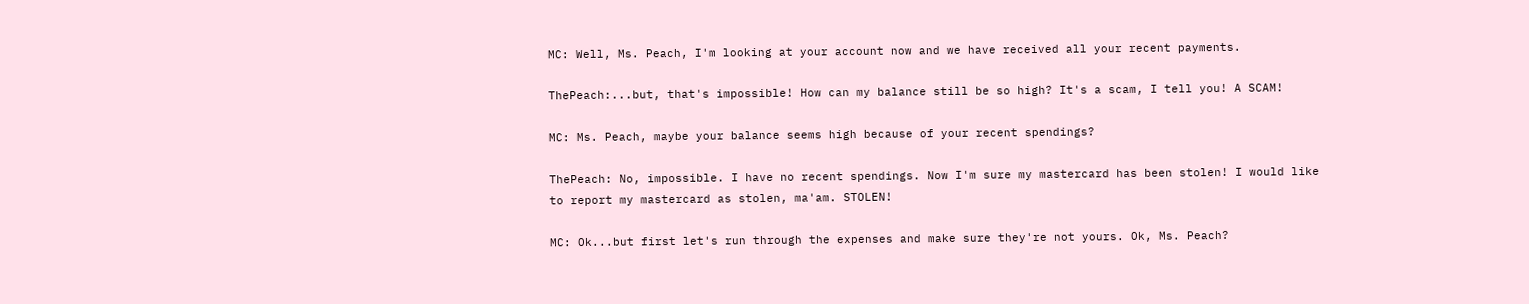MC: Well, Ms. Peach, I'm looking at your account now and we have received all your recent payments.

ThePeach:...but, that's impossible! How can my balance still be so high? It's a scam, I tell you! A SCAM!

MC: Ms. Peach, maybe your balance seems high because of your recent spendings?

ThePeach: No, impossible. I have no recent spendings. Now I'm sure my mastercard has been stolen! I would like to report my mastercard as stolen, ma'am. STOLEN!

MC: Ok...but first let's run through the expenses and make sure they're not yours. Ok, Ms. Peach?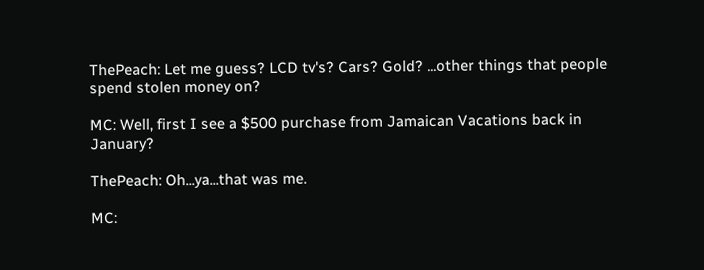ThePeach: Let me guess? LCD tv's? Cars? Gold? ...other things that people spend stolen money on?

MC: Well, first I see a $500 purchase from Jamaican Vacations back in January?

ThePeach: Oh...ya...that was me.

MC: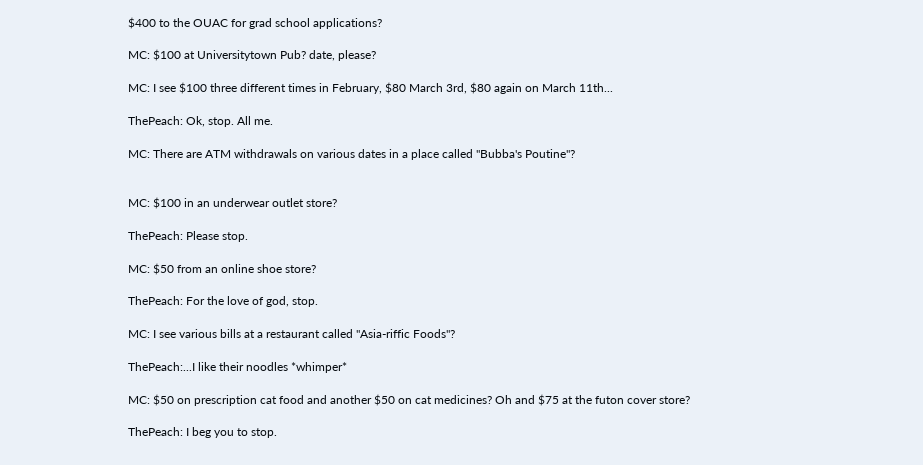$400 to the OUAC for grad school applications?

MC: $100 at Universitytown Pub? date, please?

MC: I see $100 three different times in February, $80 March 3rd, $80 again on March 11th...

ThePeach: Ok, stop. All me.

MC: There are ATM withdrawals on various dates in a place called "Bubba's Poutine"?


MC: $100 in an underwear outlet store?

ThePeach: Please stop.

MC: $50 from an online shoe store?

ThePeach: For the love of god, stop.

MC: I see various bills at a restaurant called "Asia-riffic Foods"?

ThePeach:...I like their noodles *whimper*

MC: $50 on prescription cat food and another $50 on cat medicines? Oh and $75 at the futon cover store?

ThePeach: I beg you to stop.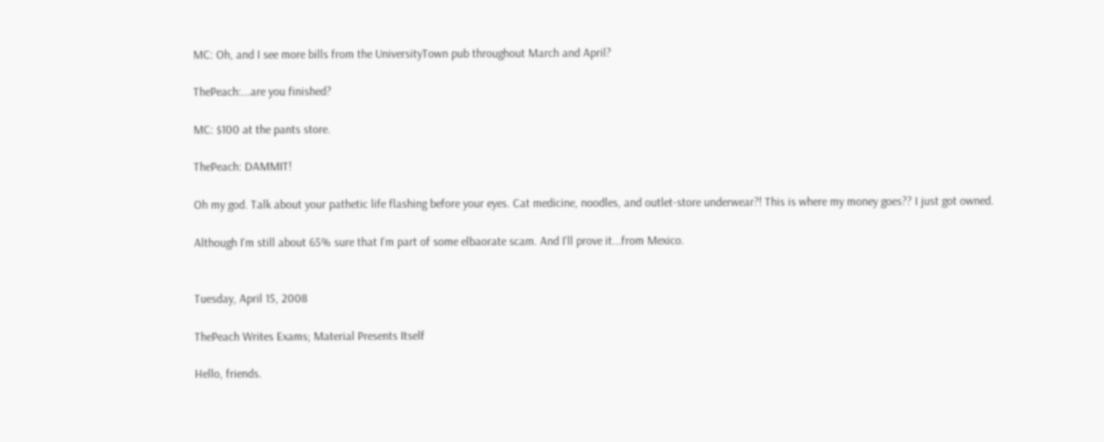MC: Oh, and I see more bills from the UniversityTown pub throughout March and April?

ThePeach:...are you finished?

MC: $100 at the pants store.

ThePeach: DAMMIT!

Oh my god. Talk about your pathetic life flashing before your eyes. Cat medicine, noodles, and outlet-store underwear?! This is where my money goes?? I just got owned.

Although I'm still about 65% sure that I'm part of some elbaorate scam. And I'll prove it...from Mexico.


Tuesday, April 15, 2008

ThePeach Writes Exams; Material Presents Itself

Hello, friends.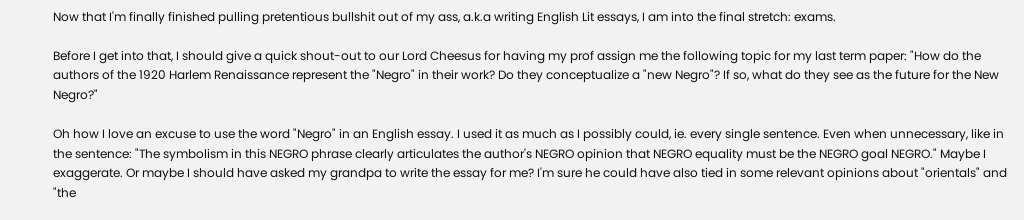Now that I'm finally finished pulling pretentious bullshit out of my ass, a.k.a writing English Lit essays, I am into the final stretch: exams.

Before I get into that, I should give a quick shout-out to our Lord Cheesus for having my prof assign me the following topic for my last term paper: "How do the authors of the 1920 Harlem Renaissance represent the "Negro" in their work? Do they conceptualize a "new Negro"? If so, what do they see as the future for the New Negro?"

Oh how I love an excuse to use the word "Negro" in an English essay. I used it as much as I possibly could, ie. every single sentence. Even when unnecessary, like in the sentence: "The symbolism in this NEGRO phrase clearly articulates the author's NEGRO opinion that NEGRO equality must be the NEGRO goal NEGRO." Maybe I exaggerate. Or maybe I should have asked my grandpa to write the essay for me? I'm sure he could have also tied in some relevant opinions about "orientals" and "the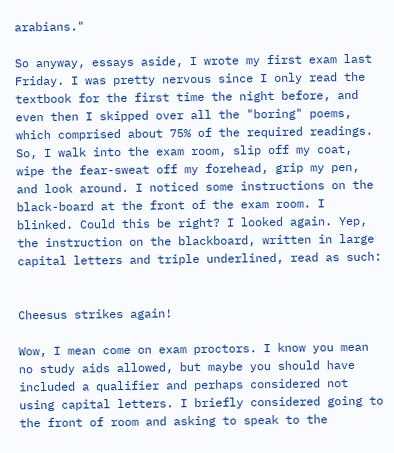arabians."

So anyway, essays aside, I wrote my first exam last Friday. I was pretty nervous since I only read the textbook for the first time the night before, and even then I skipped over all the "boring" poems, which comprised about 75% of the required readings. So, I walk into the exam room, slip off my coat, wipe the fear-sweat off my forehead, grip my pen, and look around. I noticed some instructions on the black-board at the front of the exam room. I blinked. Could this be right? I looked again. Yep, the instruction on the blackboard, written in large capital letters and triple underlined, read as such:


Cheesus strikes again!

Wow, I mean come on exam proctors. I know you mean no study aids allowed, but maybe you should have included a qualifier and perhaps considered not using capital letters. I briefly considered going to the front of room and asking to speak to the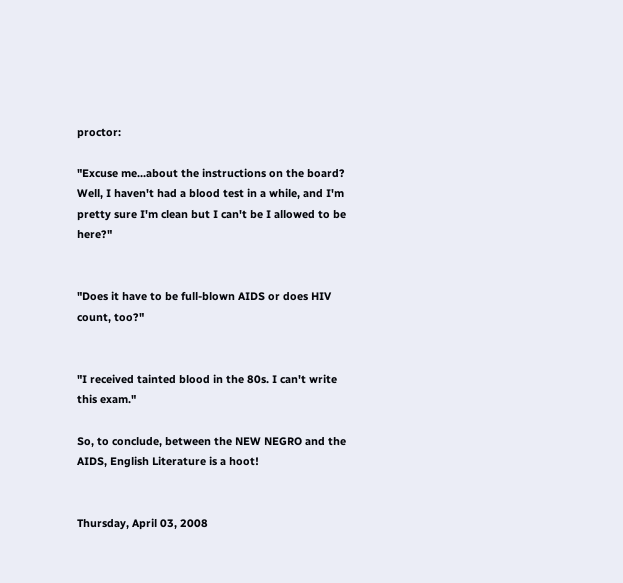proctor:

"Excuse me...about the instructions on the board? Well, I haven't had a blood test in a while, and I'm pretty sure I'm clean but I can't be I allowed to be here?"


"Does it have to be full-blown AIDS or does HIV count, too?"


"I received tainted blood in the 80s. I can't write this exam."

So, to conclude, between the NEW NEGRO and the AIDS, English Literature is a hoot!


Thursday, April 03, 2008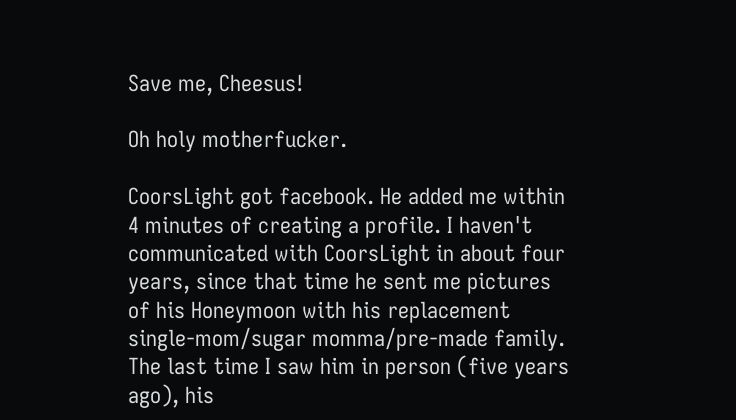Save me, Cheesus!

Oh holy motherfucker.

CoorsLight got facebook. He added me within 4 minutes of creating a profile. I haven't communicated with CoorsLight in about four years, since that time he sent me pictures of his Honeymoon with his replacement single-mom/sugar momma/pre-made family. The last time I saw him in person (five years ago), his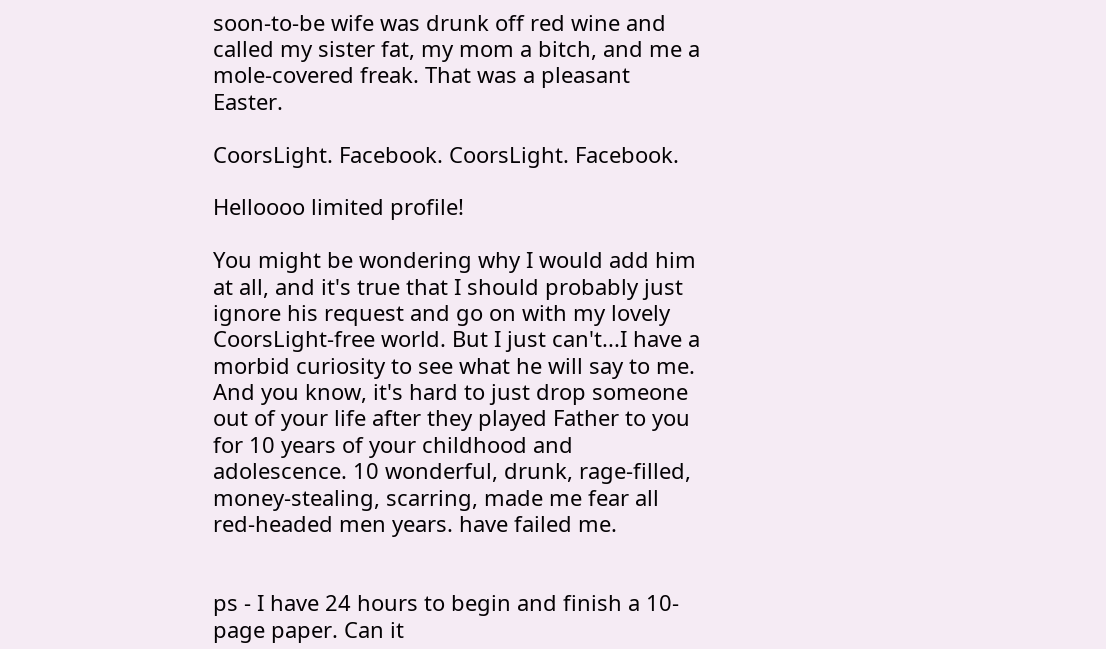soon-to-be wife was drunk off red wine and called my sister fat, my mom a bitch, and me a mole-covered freak. That was a pleasant Easter.

CoorsLight. Facebook. CoorsLight. Facebook.

Helloooo limited profile!

You might be wondering why I would add him at all, and it's true that I should probably just ignore his request and go on with my lovely CoorsLight-free world. But I just can't...I have a morbid curiosity to see what he will say to me. And you know, it's hard to just drop someone out of your life after they played Father to you for 10 years of your childhood and adolescence. 10 wonderful, drunk, rage-filled, money-stealing, scarring, made me fear all red-headed men years. have failed me.


ps - I have 24 hours to begin and finish a 10-page paper. Can it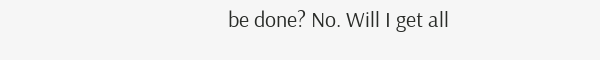be done? No. Will I get all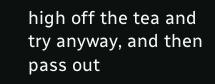high off the tea and try anyway, and then pass out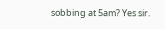sobbing at 5am? Yes sir.